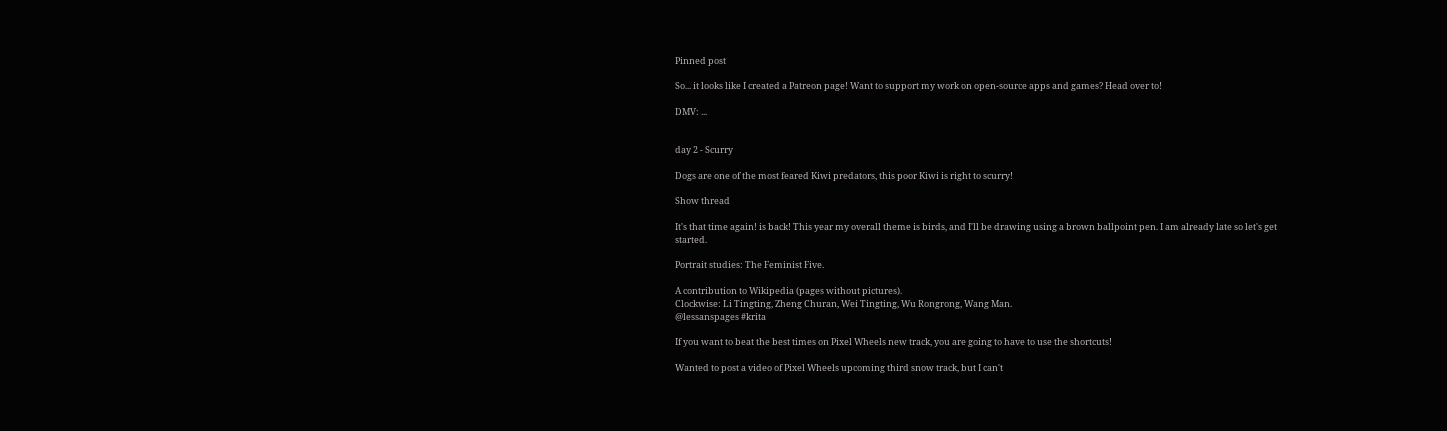Pinned post

So... it looks like I created a Patreon page! Want to support my work on open-source apps and games? Head over to!

DMV: ...


day 2 - Scurry

Dogs are one of the most feared Kiwi predators, this poor Kiwi is right to scurry!

Show thread

It's that time again! is back! This year my overall theme is birds, and I'll be drawing using a brown ballpoint pen. I am already late so let's get started.

Portrait studies: The Feminist Five.

A contribution to Wikipedia (pages without pictures).
Clockwise: Li Tingting, Zheng Churan, Wei Tingting, Wu Rongrong, Wang Man.
@lessanspages #krita

If you want to beat the best times on Pixel Wheels new track, you are going to have to use the shortcuts!

Wanted to post a video of Pixel Wheels upcoming third snow track, but I can't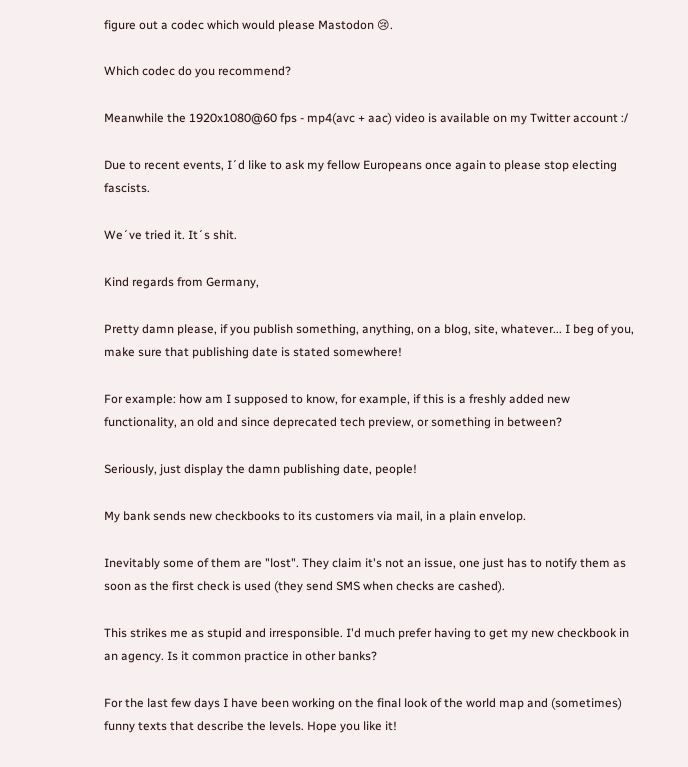figure out a codec which would please Mastodon 😢.

Which codec do you recommend?

Meanwhile the 1920x1080@60 fps - mp4(avc + aac) video is available on my Twitter account :/

Due to recent events, I´d like to ask my fellow Europeans once again to please stop electing fascists.

We´ve tried it. It´s shit.

Kind regards from Germany,

Pretty damn please, if you publish something, anything, on a blog, site, whatever... I beg of you, make sure that publishing date is stated somewhere!

For example: how am I supposed to know, for example, if this is a freshly added new functionality, an old and since deprecated tech preview, or something in between?

Seriously, just display the damn publishing date, people!

My bank sends new checkbooks to its customers via mail, in a plain envelop.

Inevitably some of them are "lost". They claim it's not an issue, one just has to notify them as soon as the first check is used (they send SMS when checks are cashed).

This strikes me as stupid and irresponsible. I'd much prefer having to get my new checkbook in an agency. Is it common practice in other banks?

For the last few days I have been working on the final look of the world map and (sometimes) funny texts that describe the levels. Hope you like it!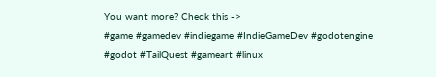You want more? Check this ->
#game #gamedev #indiegame #IndieGameDev #godotengine #godot #TailQuest #gameart #linux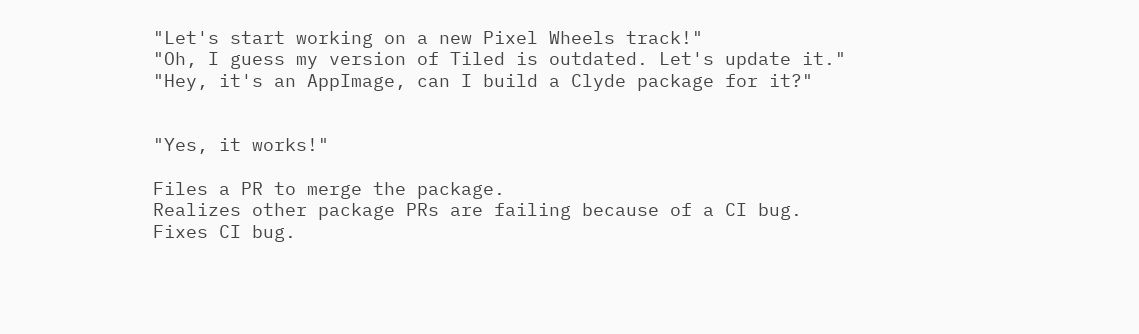"Let's start working on a new Pixel Wheels track!"
"Oh, I guess my version of Tiled is outdated. Let's update it."
"Hey, it's an AppImage, can I build a Clyde package for it?"


"Yes, it works!"

Files a PR to merge the package.
Realizes other package PRs are failing because of a CI bug.
Fixes CI bug.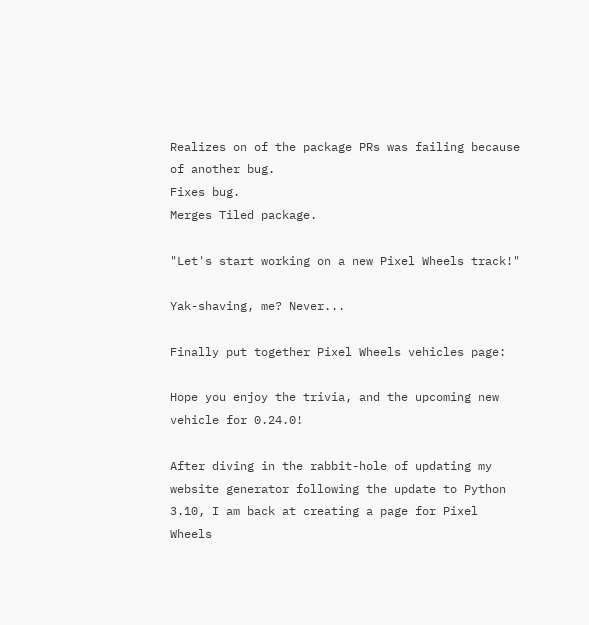Realizes on of the package PRs was failing because of another bug.
Fixes bug.
Merges Tiled package.

"Let's start working on a new Pixel Wheels track!"

Yak-shaving, me? Never...

Finally put together Pixel Wheels vehicles page:

Hope you enjoy the trivia, and the upcoming new vehicle for 0.24.0!

After diving in the rabbit-hole of updating my website generator following the update to Python 3.10, I am back at creating a page for Pixel Wheels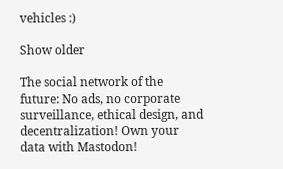vehicles :)

Show older

The social network of the future: No ads, no corporate surveillance, ethical design, and decentralization! Own your data with Mastodon!